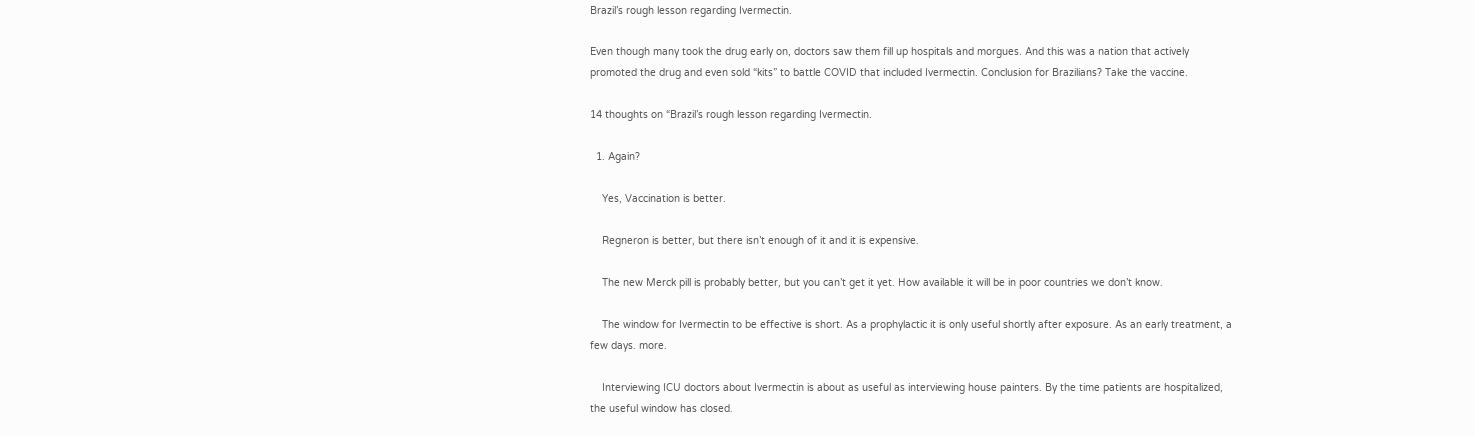Brazil’s rough lesson regarding Ivermectin.

Even though many took the drug early on, doctors saw them fill up hospitals and morgues. And this was a nation that actively promoted the drug and even sold “kits” to battle COVID that included Ivermectin. Conclusion for Brazilians? Take the vaccine.

14 thoughts on “Brazil’s rough lesson regarding Ivermectin.

  1. Again?

    Yes, Vaccination is better.

    Regneron is better, but there isn’t enough of it and it is expensive.

    The new Merck pill is probably better, but you can’t get it yet. How available it will be in poor countries we don’t know.

    The window for Ivermectin to be effective is short. As a prophylactic it is only useful shortly after exposure. As an early treatment, a few days. more.

    Interviewing ICU doctors about Ivermectin is about as useful as interviewing house painters. By the time patients are hospitalized, the useful window has closed.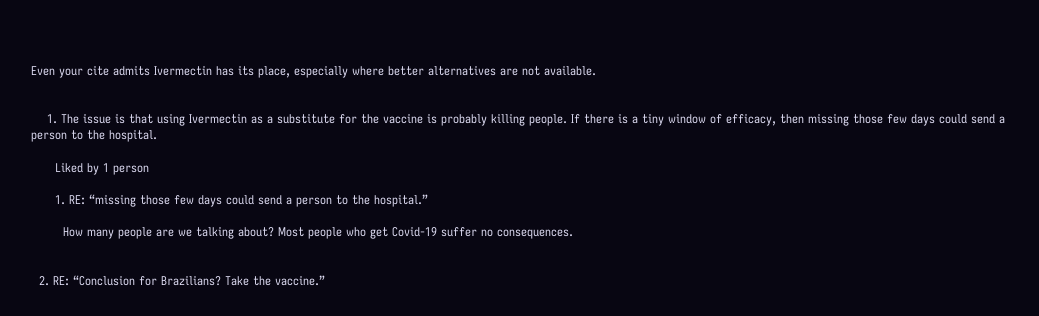Even your cite admits Ivermectin has its place, especially where better alternatives are not available.


    1. The issue is that using Ivermectin as a substitute for the vaccine is probably killing people. If there is a tiny window of efficacy, then missing those few days could send a person to the hospital.

      Liked by 1 person

      1. RE: “missing those few days could send a person to the hospital.”

        How many people are we talking about? Most people who get Covid-19 suffer no consequences.


  2. RE: “Conclusion for Brazilians? Take the vaccine.”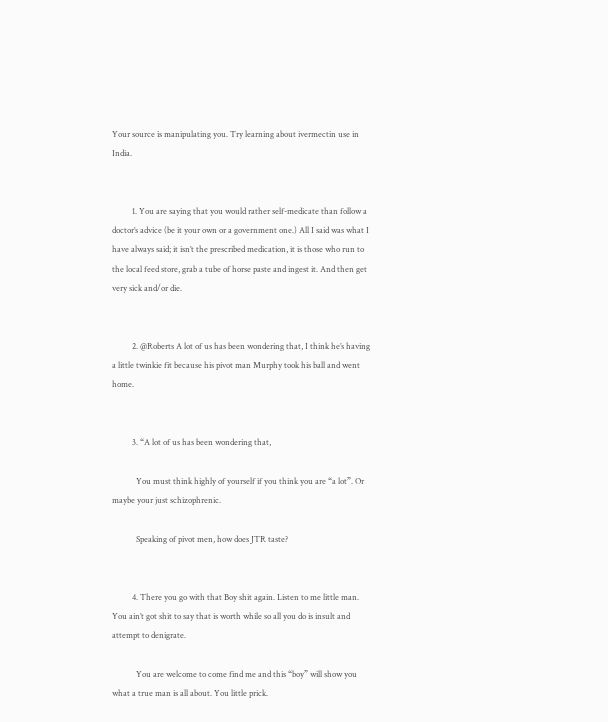Your source is manipulating you. Try learning about ivermectin use in India.


          1. You are saying that you would rather self-medicate than follow a doctor’s advice (be it your own or a government one.) All I said was what I have always said; it isn’t the prescribed medication, it is those who run to the local feed store, grab a tube of horse paste and ingest it. And then get very sick and/or die.


          2. @Roberts A lot of us has been wondering that, I think he’s having a little twinkie fit because his pivot man Murphy took his ball and went home.


          3. “A lot of us has been wondering that,

            You must think highly of yourself if you think you are “a lot”. Or maybe your just schizophrenic.

            Speaking of pivot men, how does JTR taste?


          4. There you go with that Boy shit again. Listen to me little man. You ain’t got shit to say that is worth while so all you do is insult and attempt to denigrate.

            You are welcome to come find me and this “boy” will show you what a true man is all about. You little prick.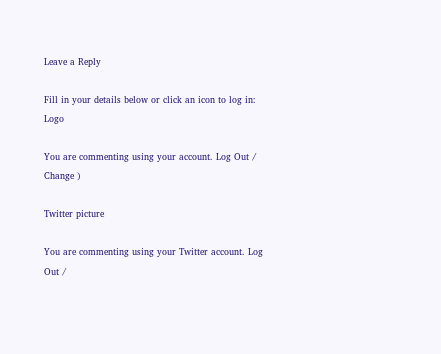Leave a Reply

Fill in your details below or click an icon to log in: Logo

You are commenting using your account. Log Out /  Change )

Twitter picture

You are commenting using your Twitter account. Log Out /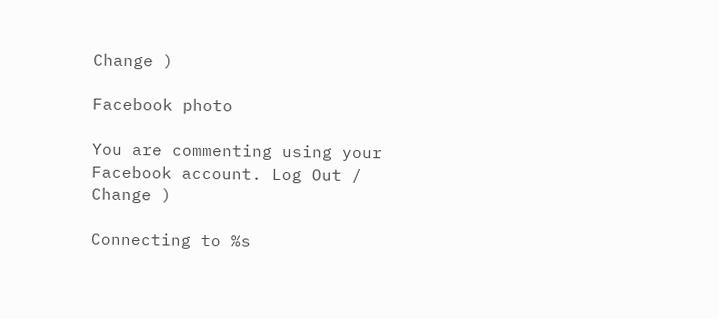Change )

Facebook photo

You are commenting using your Facebook account. Log Out /  Change )

Connecting to %s